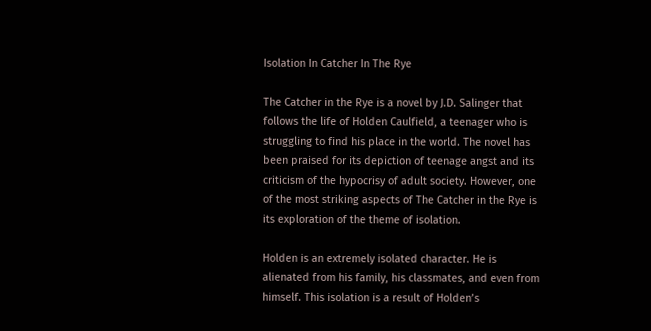Isolation In Catcher In The Rye

The Catcher in the Rye is a novel by J.D. Salinger that follows the life of Holden Caulfield, a teenager who is struggling to find his place in the world. The novel has been praised for its depiction of teenage angst and its criticism of the hypocrisy of adult society. However, one of the most striking aspects of The Catcher in the Rye is its exploration of the theme of isolation.

Holden is an extremely isolated character. He is alienated from his family, his classmates, and even from himself. This isolation is a result of Holden’s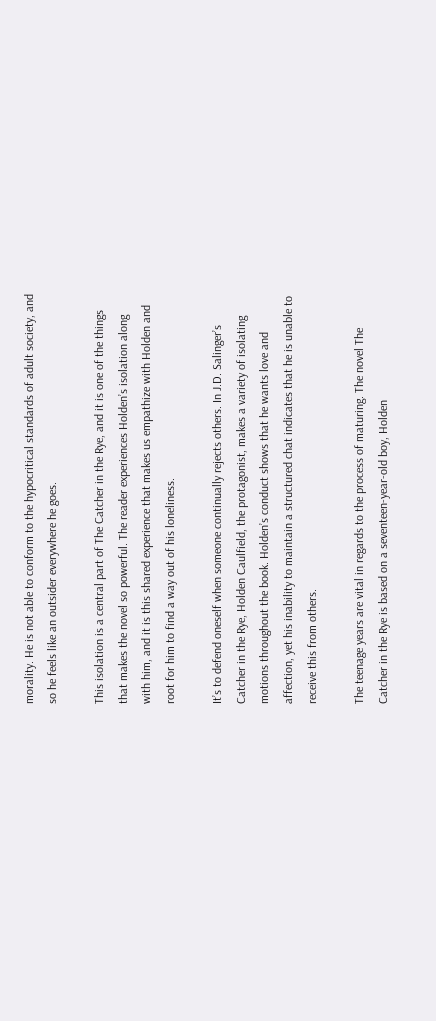morality. He is not able to conform to the hypocritical standards of adult society, and so he feels like an outsider everywhere he goes.

This isolation is a central part of The Catcher in the Rye, and it is one of the things that makes the novel so powerful. The reader experiences Holden’s isolation along with him, and it is this shared experience that makes us empathize with Holden and root for him to find a way out of his loneliness.

It’s to defend oneself when someone continually rejects others. In J.D. Salinger’s Catcher in the Rye, Holden Caulfield, the protagonist, makes a variety of isolating motions throughout the book. Holden’s conduct shows that he wants love and affection, yet his inability to maintain a structured chat indicates that he is unable to receive this from others.

The teenage years are vital in regards to the process of maturing. The novel The Catcher in the Rye is based on a seventeen-year-old boy, Holden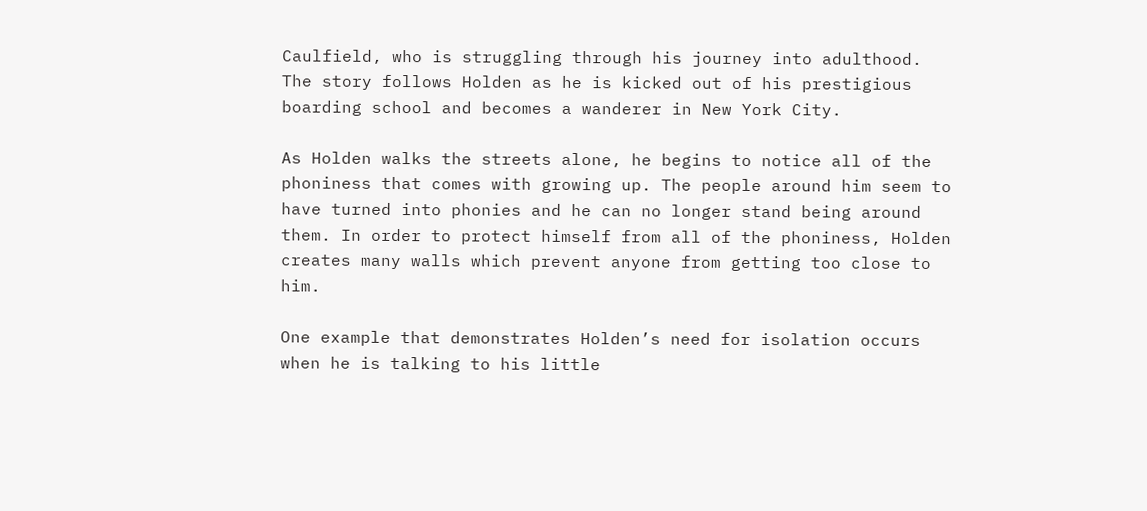Caulfield, who is struggling through his journey into adulthood. The story follows Holden as he is kicked out of his prestigious boarding school and becomes a wanderer in New York City.

As Holden walks the streets alone, he begins to notice all of the phoniness that comes with growing up. The people around him seem to have turned into phonies and he can no longer stand being around them. In order to protect himself from all of the phoniness, Holden creates many walls which prevent anyone from getting too close to him.

One example that demonstrates Holden’s need for isolation occurs when he is talking to his little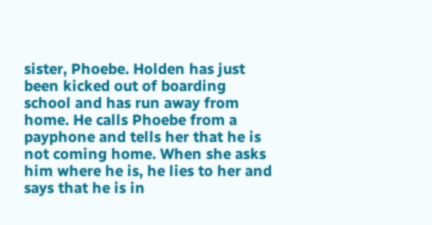sister, Phoebe. Holden has just been kicked out of boarding school and has run away from home. He calls Phoebe from a payphone and tells her that he is not coming home. When she asks him where he is, he lies to her and says that he is in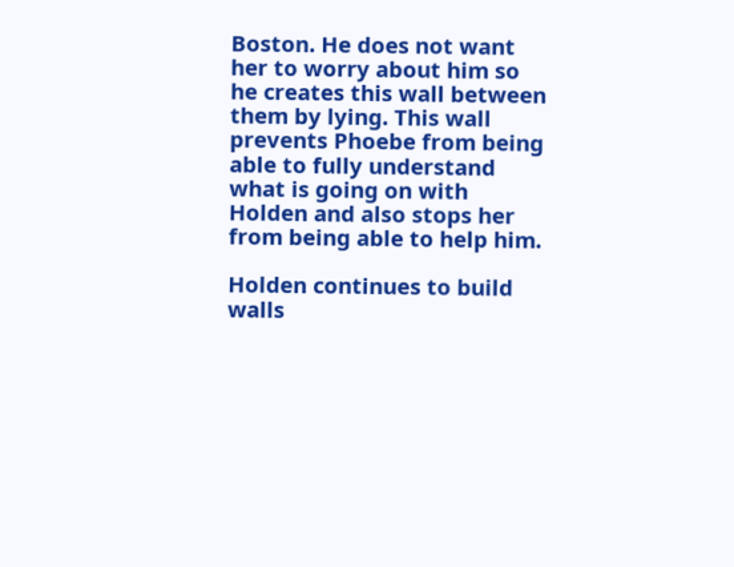Boston. He does not want her to worry about him so he creates this wall between them by lying. This wall prevents Phoebe from being able to fully understand what is going on with Holden and also stops her from being able to help him.

Holden continues to build walls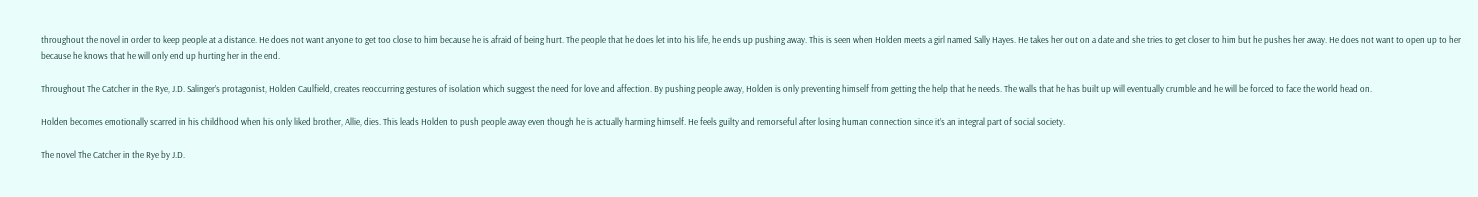throughout the novel in order to keep people at a distance. He does not want anyone to get too close to him because he is afraid of being hurt. The people that he does let into his life, he ends up pushing away. This is seen when Holden meets a girl named Sally Hayes. He takes her out on a date and she tries to get closer to him but he pushes her away. He does not want to open up to her because he knows that he will only end up hurting her in the end.

Throughout The Catcher in the Rye, J.D. Salinger’s protagonist, Holden Caulfield, creates reoccurring gestures of isolation which suggest the need for love and affection. By pushing people away, Holden is only preventing himself from getting the help that he needs. The walls that he has built up will eventually crumble and he will be forced to face the world head on.

Holden becomes emotionally scarred in his childhood when his only liked brother, Allie, dies. This leads Holden to push people away even though he is actually harming himself. He feels guilty and remorseful after losing human connection since it’s an integral part of social society.

The novel The Catcher in the Rye by J.D.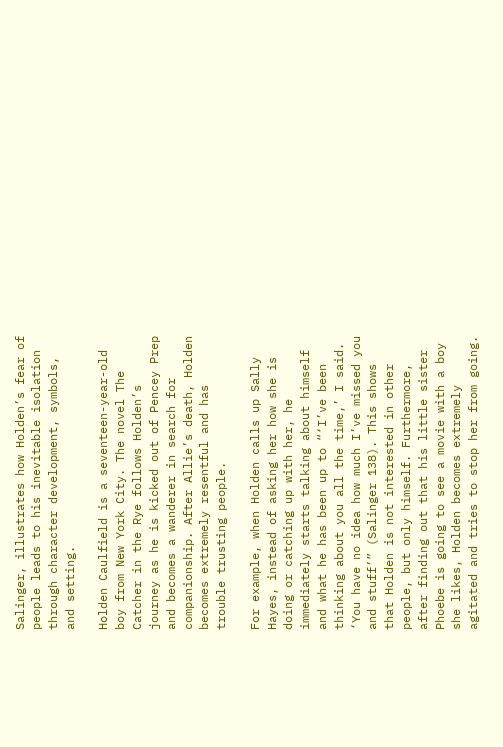Salinger, illustrates how Holden’s fear of people leads to his inevitable isolation through character development, symbols, and setting.

Holden Caulfield is a seventeen-year-old boy from New York City. The novel The Catcher in the Rye follows Holden’s journey as he is kicked out of Pencey Prep and becomes a wanderer in search for companionship. After Allie’s death, Holden becomes extremely resentful and has trouble trusting people.

For example, when Holden calls up Sally Hayes, instead of asking her how she is doing or catching up with her, he immediately starts talking about himself and what he has been up to “‘I’ve been thinking about you all the time,’ I said. ‘You have no idea how much I’ve missed you and stuff’” (Salinger 138). This shows that Holden is not interested in other people, but only himself. Furthermore, after finding out that his little sister Phoebe is going to see a movie with a boy she likes, Holden becomes extremely agitated and tries to stop her from going.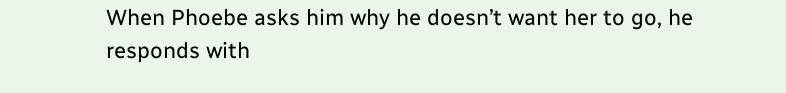When Phoebe asks him why he doesn’t want her to go, he responds with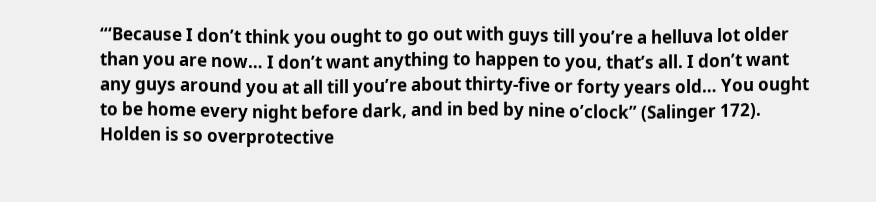“‘Because I don’t think you ought to go out with guys till you’re a helluva lot older than you are now… I don’t want anything to happen to you, that’s all. I don’t want any guys around you at all till you’re about thirty-five or forty years old… You ought to be home every night before dark, and in bed by nine o’clock” (Salinger 172). Holden is so overprotective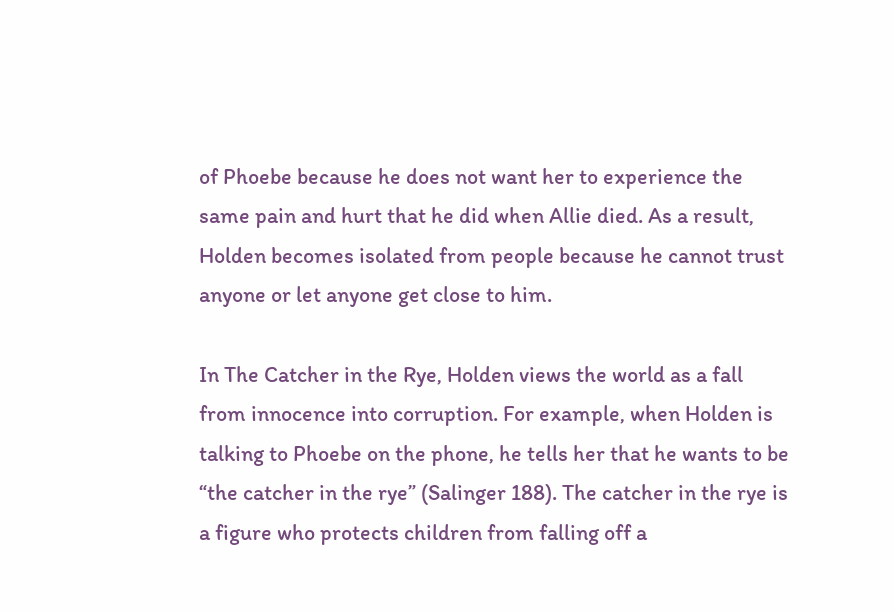of Phoebe because he does not want her to experience the same pain and hurt that he did when Allie died. As a result, Holden becomes isolated from people because he cannot trust anyone or let anyone get close to him.

In The Catcher in the Rye, Holden views the world as a fall from innocence into corruption. For example, when Holden is talking to Phoebe on the phone, he tells her that he wants to be “the catcher in the rye” (Salinger 188). The catcher in the rye is a figure who protects children from falling off a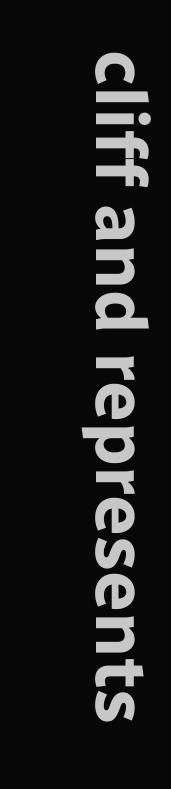cliff and represents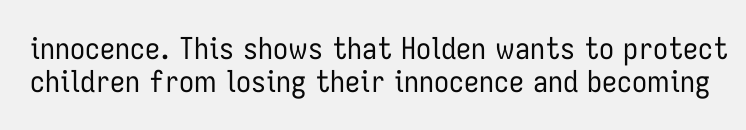innocence. This shows that Holden wants to protect children from losing their innocence and becoming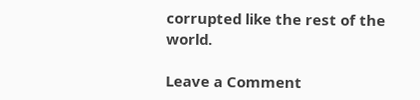corrupted like the rest of the world.

Leave a Comment